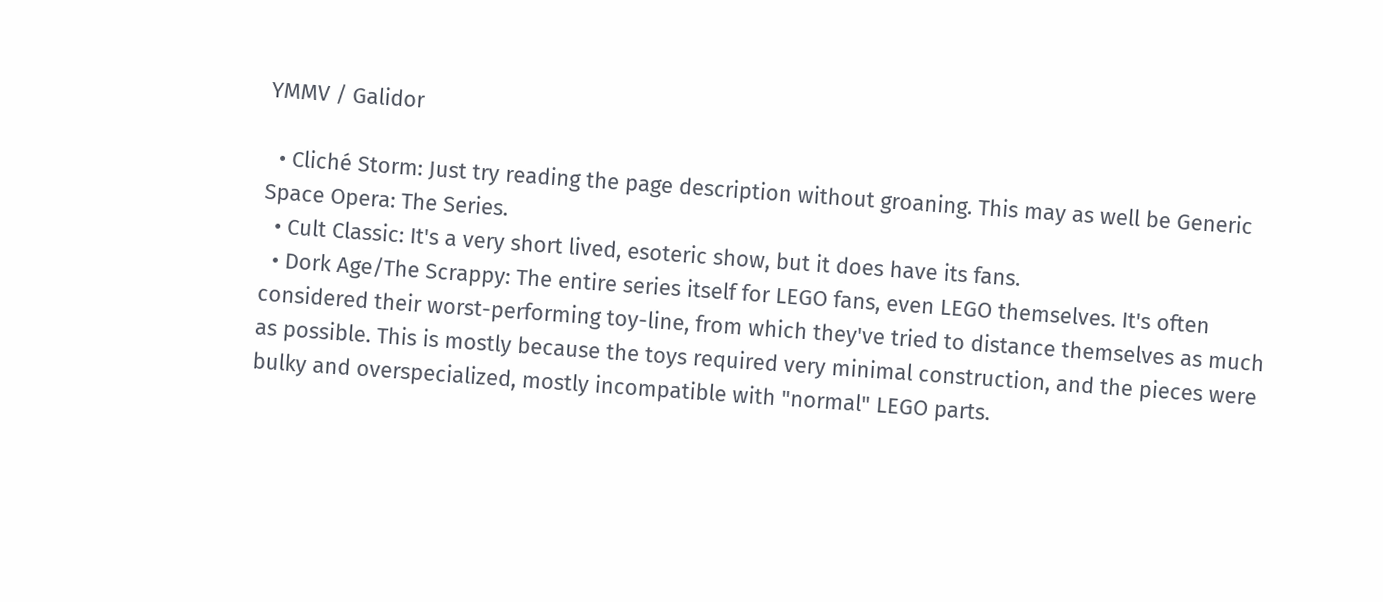YMMV / Galidor

  • Cliché Storm: Just try reading the page description without groaning. This may as well be Generic Space Opera: The Series.
  • Cult Classic: It's a very short lived, esoteric show, but it does have its fans.
  • Dork Age/The Scrappy: The entire series itself for LEGO fans, even LEGO themselves. It's often considered their worst-performing toy-line, from which they've tried to distance themselves as much as possible. This is mostly because the toys required very minimal construction, and the pieces were bulky and overspecialized, mostly incompatible with "normal" LEGO parts.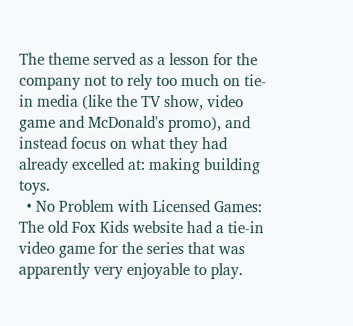The theme served as a lesson for the company not to rely too much on tie-in media (like the TV show, video game and McDonald's promo), and instead focus on what they had already excelled at: making building toys.
  • No Problem with Licensed Games: The old Fox Kids website had a tie-in video game for the series that was apparently very enjoyable to play.